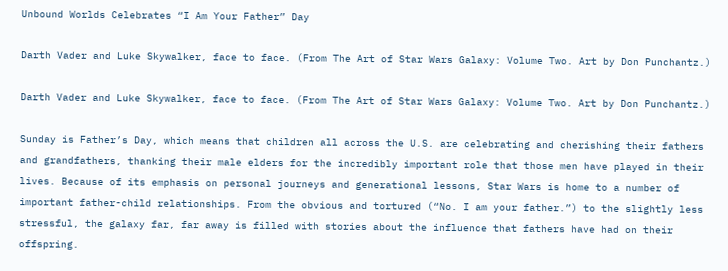Unbound Worlds Celebrates “I Am Your Father” Day

Darth Vader and Luke Skywalker, face to face. (From The Art of Star Wars Galaxy: Volume Two. Art by Don Punchantz.)

Darth Vader and Luke Skywalker, face to face. (From The Art of Star Wars Galaxy: Volume Two. Art by Don Punchantz.)

Sunday is Father’s Day, which means that children all across the U.S. are celebrating and cherishing their fathers and grandfathers, thanking their male elders for the incredibly important role that those men have played in their lives. Because of its emphasis on personal journeys and generational lessons, Star Wars is home to a number of important father-child relationships. From the obvious and tortured (“No. I am your father.”) to the slightly less stressful, the galaxy far, far away is filled with stories about the influence that fathers have had on their offspring.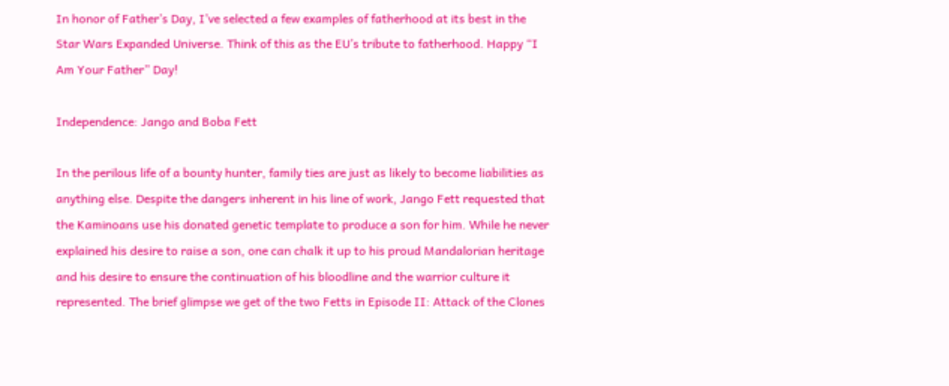In honor of Father’s Day, I’ve selected a few examples of fatherhood at its best in the Star Wars Expanded Universe. Think of this as the EU’s tribute to fatherhood. Happy “I Am Your Father” Day!

Independence: Jango and Boba Fett

In the perilous life of a bounty hunter, family ties are just as likely to become liabilities as anything else. Despite the dangers inherent in his line of work, Jango Fett requested that the Kaminoans use his donated genetic template to produce a son for him. While he never explained his desire to raise a son, one can chalk it up to his proud Mandalorian heritage and his desire to ensure the continuation of his bloodline and the warrior culture it represented. The brief glimpse we get of the two Fetts in Episode II: Attack of the Clones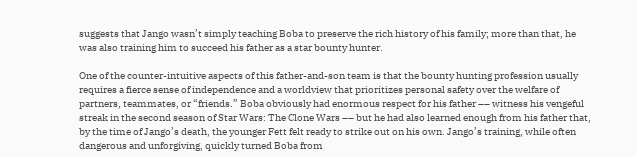suggests that Jango wasn’t simply teaching Boba to preserve the rich history of his family; more than that, he was also training him to succeed his father as a star bounty hunter.

One of the counter-intuitive aspects of this father-and-son team is that the bounty hunting profession usually requires a fierce sense of independence and a worldview that prioritizes personal safety over the welfare of partners, teammates, or “friends.” Boba obviously had enormous respect for his father –– witness his vengeful streak in the second season of Star Wars: The Clone Wars –– but he had also learned enough from his father that, by the time of Jango’s death, the younger Fett felt ready to strike out on his own. Jango’s training, while often dangerous and unforgiving, quickly turned Boba from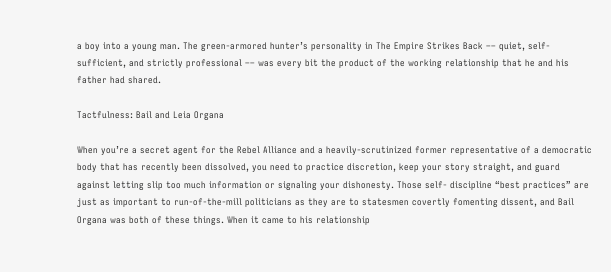a boy into a young man. The green-armored hunter’s personality in The Empire Strikes Back –– quiet, self-sufficient, and strictly professional –– was every bit the product of the working relationship that he and his father had shared.

Tactfulness: Bail and Leia Organa

When you’re a secret agent for the Rebel Alliance and a heavily-scrutinized former representative of a democratic body that has recently been dissolved, you need to practice discretion, keep your story straight, and guard against letting slip too much information or signaling your dishonesty. Those self- discipline “best practices” are just as important to run-of-the-mill politicians as they are to statesmen covertly fomenting dissent, and Bail Organa was both of these things. When it came to his relationship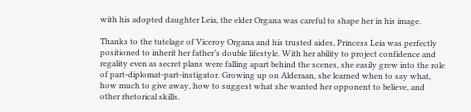with his adopted daughter Leia, the elder Organa was careful to shape her in his image.

Thanks to the tutelage of Viceroy Organa and his trusted aides, Princess Leia was perfectly positioned to inherit her father’s double lifestyle. With her ability to project confidence and regality even as secret plans were falling apart behind the scenes, she easily grew into the role of part-diplomat-part-instigator. Growing up on Alderaan, she learned when to say what, how much to give away, how to suggest what she wanted her opponent to believe, and other rhetorical skills.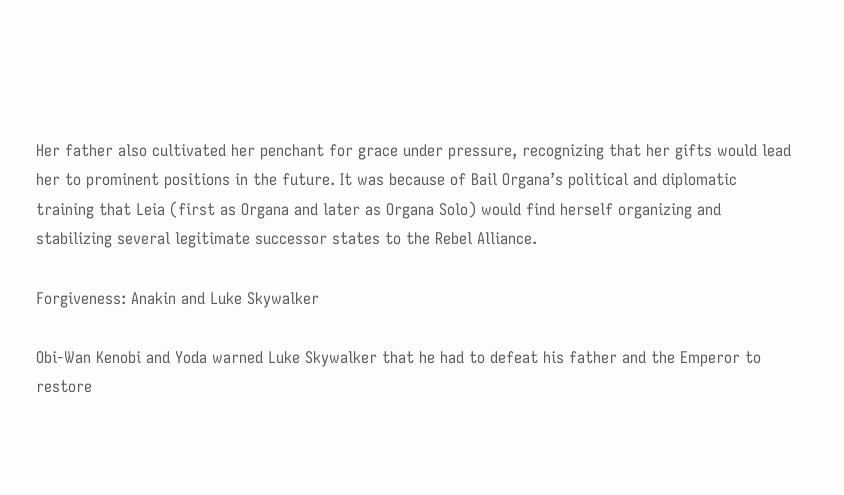Her father also cultivated her penchant for grace under pressure, recognizing that her gifts would lead her to prominent positions in the future. It was because of Bail Organa’s political and diplomatic training that Leia (first as Organa and later as Organa Solo) would find herself organizing and stabilizing several legitimate successor states to the Rebel Alliance.

Forgiveness: Anakin and Luke Skywalker

Obi-Wan Kenobi and Yoda warned Luke Skywalker that he had to defeat his father and the Emperor to restore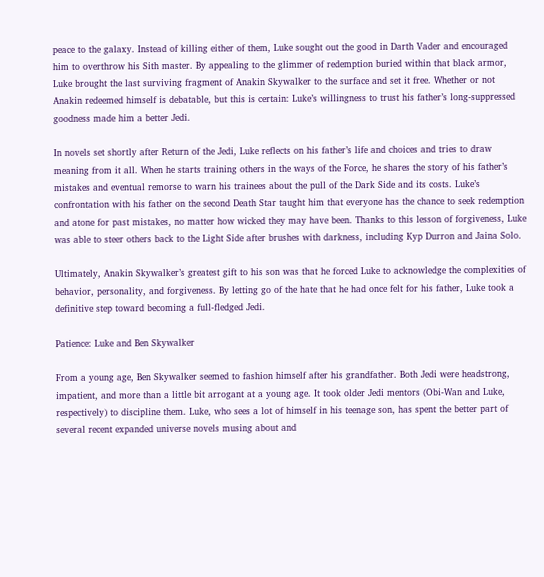peace to the galaxy. Instead of killing either of them, Luke sought out the good in Darth Vader and encouraged him to overthrow his Sith master. By appealing to the glimmer of redemption buried within that black armor, Luke brought the last surviving fragment of Anakin Skywalker to the surface and set it free. Whether or not Anakin redeemed himself is debatable, but this is certain: Luke’s willingness to trust his father’s long-suppressed goodness made him a better Jedi.

In novels set shortly after Return of the Jedi, Luke reflects on his father’s life and choices and tries to draw meaning from it all. When he starts training others in the ways of the Force, he shares the story of his father’s mistakes and eventual remorse to warn his trainees about the pull of the Dark Side and its costs. Luke’s confrontation with his father on the second Death Star taught him that everyone has the chance to seek redemption and atone for past mistakes, no matter how wicked they may have been. Thanks to this lesson of forgiveness, Luke was able to steer others back to the Light Side after brushes with darkness, including Kyp Durron and Jaina Solo.

Ultimately, Anakin Skywalker’s greatest gift to his son was that he forced Luke to acknowledge the complexities of behavior, personality, and forgiveness. By letting go of the hate that he had once felt for his father, Luke took a definitive step toward becoming a full-fledged Jedi.

Patience: Luke and Ben Skywalker

From a young age, Ben Skywalker seemed to fashion himself after his grandfather. Both Jedi were headstrong, impatient, and more than a little bit arrogant at a young age. It took older Jedi mentors (Obi-Wan and Luke, respectively) to discipline them. Luke, who sees a lot of himself in his teenage son, has spent the better part of several recent expanded universe novels musing about and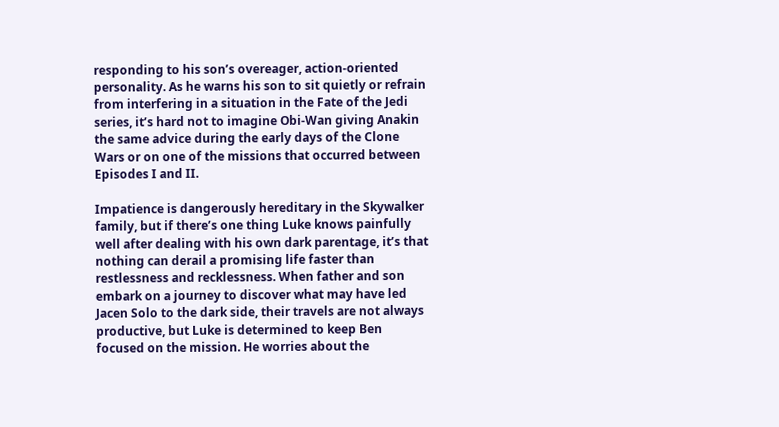responding to his son’s overeager, action-oriented personality. As he warns his son to sit quietly or refrain from interfering in a situation in the Fate of the Jedi series, it’s hard not to imagine Obi-Wan giving Anakin the same advice during the early days of the Clone Wars or on one of the missions that occurred between Episodes I and II.

Impatience is dangerously hereditary in the Skywalker family, but if there’s one thing Luke knows painfully well after dealing with his own dark parentage, it’s that nothing can derail a promising life faster than restlessness and recklessness. When father and son embark on a journey to discover what may have led Jacen Solo to the dark side, their travels are not always productive, but Luke is determined to keep Ben focused on the mission. He worries about the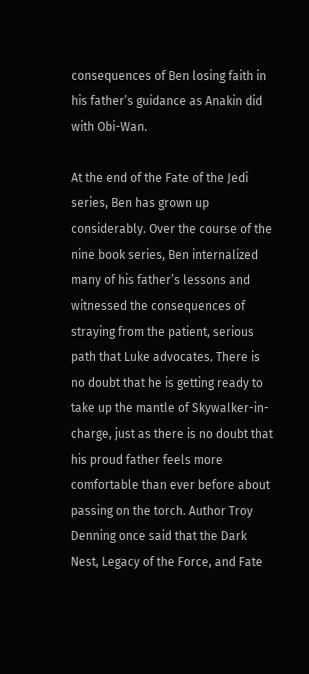consequences of Ben losing faith in his father’s guidance as Anakin did with Obi-Wan.

At the end of the Fate of the Jedi series, Ben has grown up considerably. Over the course of the nine book series, Ben internalized many of his father’s lessons and witnessed the consequences of straying from the patient, serious path that Luke advocates. There is no doubt that he is getting ready to take up the mantle of Skywalker-in-charge, just as there is no doubt that his proud father feels more comfortable than ever before about passing on the torch. Author Troy Denning once said that the Dark Nest, Legacy of the Force, and Fate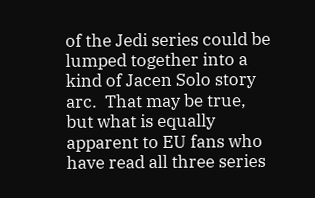of the Jedi series could be lumped together into a kind of Jacen Solo story arc.  That may be true, but what is equally apparent to EU fans who have read all three series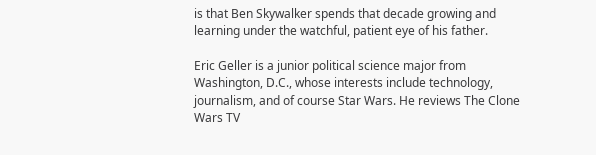is that Ben Skywalker spends that decade growing and learning under the watchful, patient eye of his father.

Eric Geller is a junior political science major from Washington, D.C., whose interests include technology, journalism, and of course Star Wars. He reviews The Clone Wars TV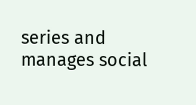series and manages social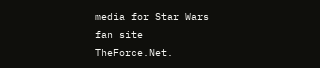media for Star Wars fan site TheForce.Net.